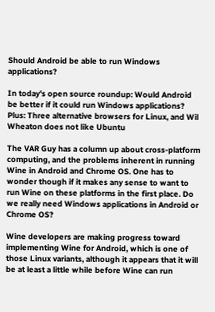Should Android be able to run Windows applications?

In today's open source roundup: Would Android be better if it could run Windows applications? Plus: Three alternative browsers for Linux, and Wil Wheaton does not like Ubuntu

The VAR Guy has a column up about cross-platform computing, and the problems inherent in running Wine in Android and Chrome OS. One has to wonder though if it makes any sense to want to run Wine on these platforms in the first place. Do we really need Windows applications in Android or Chrome OS?

Wine developers are making progress toward implementing Wine for Android, which is one of those Linux variants, although it appears that it will be at least a little while before Wine can run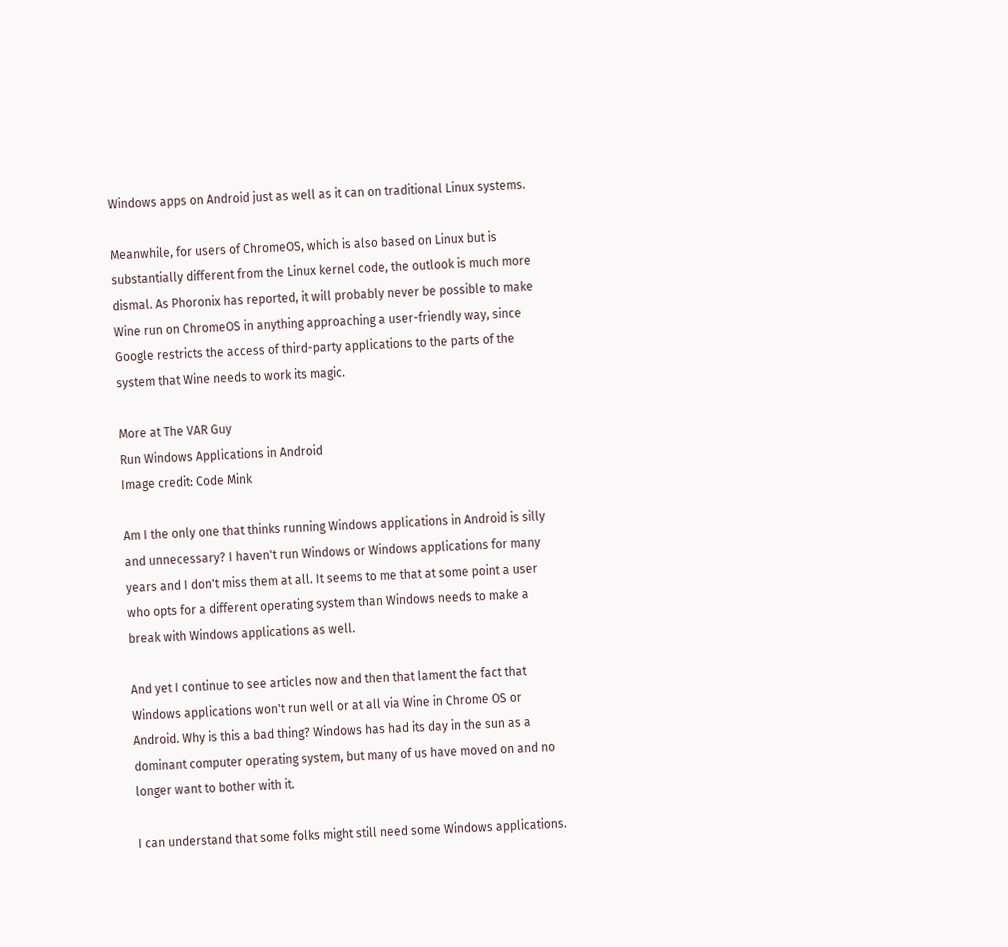Windows apps on Android just as well as it can on traditional Linux systems.

Meanwhile, for users of ChromeOS, which is also based on Linux but is substantially different from the Linux kernel code, the outlook is much more dismal. As Phoronix has reported, it will probably never be possible to make Wine run on ChromeOS in anything approaching a user-friendly way, since Google restricts the access of third-party applications to the parts of the system that Wine needs to work its magic.

More at The VAR Guy
Run Windows Applications in Android
Image credit: Code Mink

Am I the only one that thinks running Windows applications in Android is silly and unnecessary? I haven't run Windows or Windows applications for many years and I don't miss them at all. It seems to me that at some point a user who opts for a different operating system than Windows needs to make a break with Windows applications as well.

And yet I continue to see articles now and then that lament the fact that Windows applications won't run well or at all via Wine in Chrome OS or Android. Why is this a bad thing? Windows has had its day in the sun as a dominant computer operating system, but many of us have moved on and no longer want to bother with it.

I can understand that some folks might still need some Windows applications.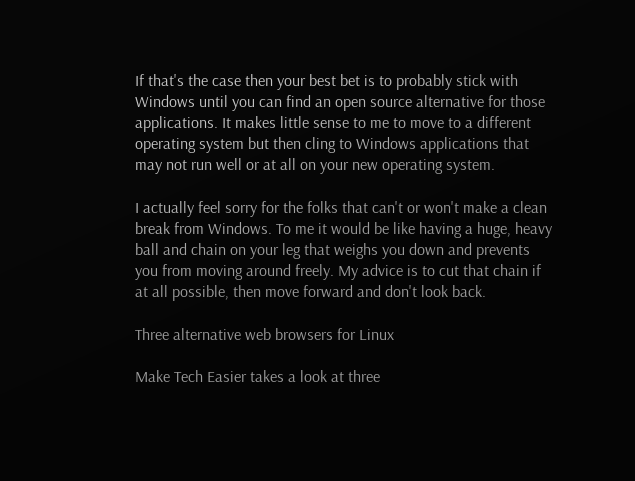If that's the case then your best bet is to probably stick with Windows until you can find an open source alternative for those applications. It makes little sense to me to move to a different operating system but then cling to Windows applications that may not run well or at all on your new operating system.

I actually feel sorry for the folks that can't or won't make a clean break from Windows. To me it would be like having a huge, heavy ball and chain on your leg that weighs you down and prevents you from moving around freely. My advice is to cut that chain if at all possible, then move forward and don't look back.

Three alternative web browsers for Linux

Make Tech Easier takes a look at three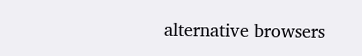alternative browsers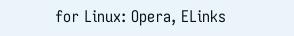for Linux: Opera, ELinks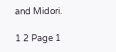and Midori.

1 2 Page 1